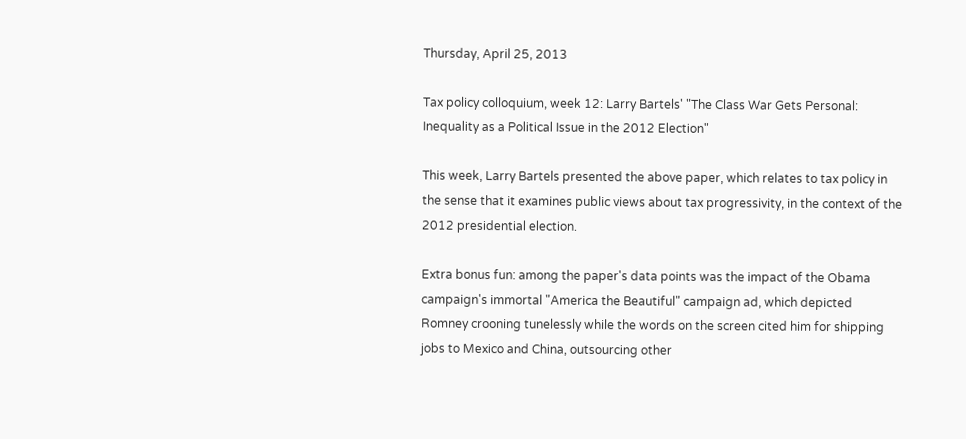Thursday, April 25, 2013

Tax policy colloquium, week 12: Larry Bartels' "The Class War Gets Personal: Inequality as a Political Issue in the 2012 Election"

This week, Larry Bartels presented the above paper, which relates to tax policy in the sense that it examines public views about tax progressivity, in the context of the 2012 presidential election.

Extra bonus fun: among the paper's data points was the impact of the Obama campaign's immortal "America the Beautiful" campaign ad, which depicted Romney crooning tunelessly while the words on the screen cited him for shipping jobs to Mexico and China, outsourcing other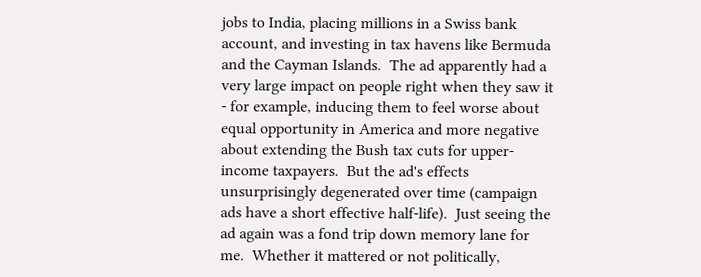jobs to India, placing millions in a Swiss bank account, and investing in tax havens like Bermuda and the Cayman Islands.  The ad apparently had a very large impact on people right when they saw it - for example, inducing them to feel worse about equal opportunity in America and more negative about extending the Bush tax cuts for upper-income taxpayers.  But the ad's effects unsurprisingly degenerated over time (campaign ads have a short effective half-life).  Just seeing the ad again was a fond trip down memory lane for me.  Whether it mattered or not politically,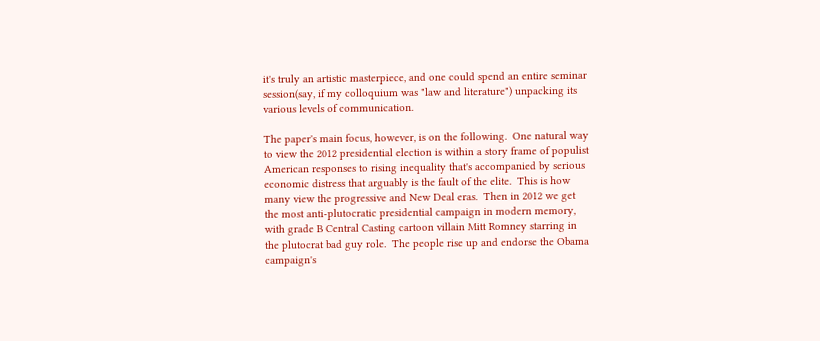it's truly an artistic masterpiece, and one could spend an entire seminar session(say, if my colloquium was "law and literature") unpacking its various levels of communication.

The paper's main focus, however, is on the following.  One natural way to view the 2012 presidential election is within a story frame of populist American responses to rising inequality that's accompanied by serious economic distress that arguably is the fault of the elite.  This is how many view the progressive and New Deal eras.  Then in 2012 we get the most anti-plutocratic presidential campaign in modern memory, with grade B Central Casting cartoon villain Mitt Romney starring in the plutocrat bad guy role.  The people rise up and endorse the Obama campaign's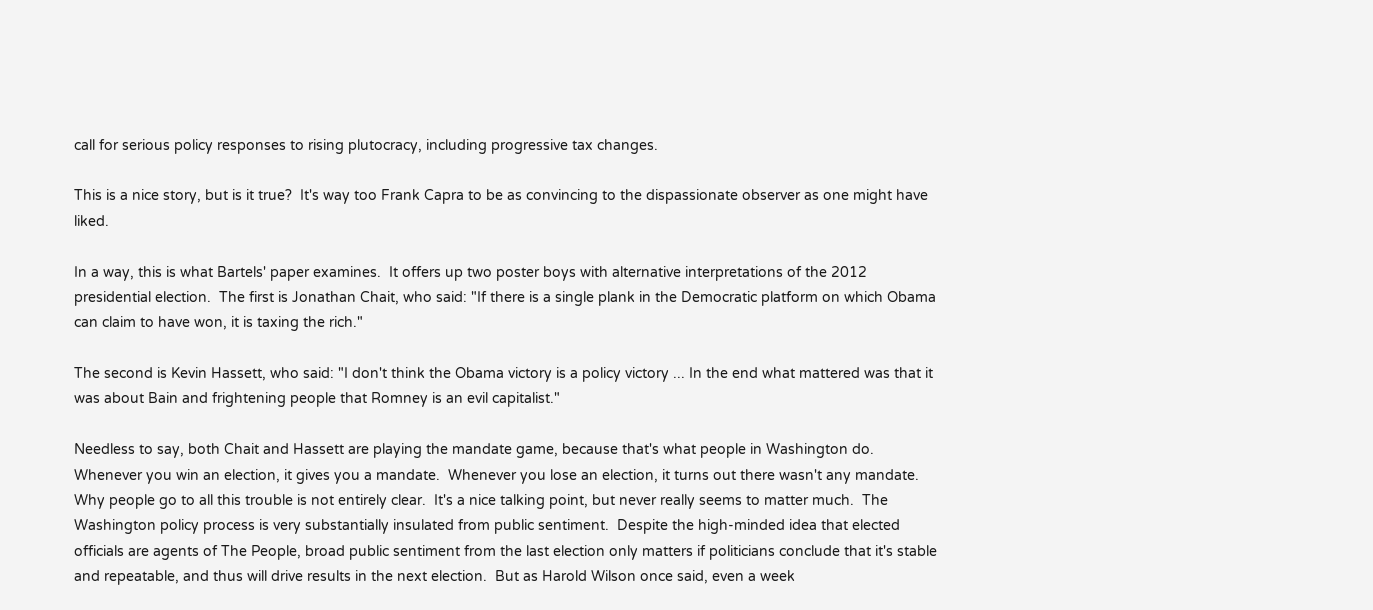call for serious policy responses to rising plutocracy, including progressive tax changes.

This is a nice story, but is it true?  It's way too Frank Capra to be as convincing to the dispassionate observer as one might have liked.

In a way, this is what Bartels' paper examines.  It offers up two poster boys with alternative interpretations of the 2012 presidential election.  The first is Jonathan Chait, who said: "If there is a single plank in the Democratic platform on which Obama can claim to have won, it is taxing the rich."

The second is Kevin Hassett, who said: "I don't think the Obama victory is a policy victory ... In the end what mattered was that it was about Bain and frightening people that Romney is an evil capitalist."

Needless to say, both Chait and Hassett are playing the mandate game, because that's what people in Washington do.  Whenever you win an election, it gives you a mandate.  Whenever you lose an election, it turns out there wasn't any mandate.  Why people go to all this trouble is not entirely clear.  It's a nice talking point, but never really seems to matter much.  The Washington policy process is very substantially insulated from public sentiment.  Despite the high-minded idea that elected officials are agents of The People, broad public sentiment from the last election only matters if politicians conclude that it's stable and repeatable, and thus will drive results in the next election.  But as Harold Wilson once said, even a week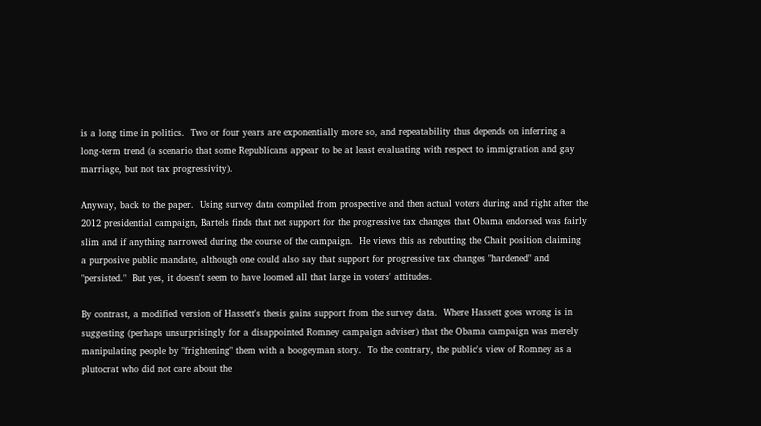is a long time in politics.  Two or four years are exponentially more so, and repeatability thus depends on inferring a long-term trend (a scenario that some Republicans appear to be at least evaluating with respect to immigration and gay marriage, but not tax progressivity).

Anyway, back to the paper.  Using survey data compiled from prospective and then actual voters during and right after the 2012 presidential campaign, Bartels finds that net support for the progressive tax changes that Obama endorsed was fairly slim and if anything narrowed during the course of the campaign.  He views this as rebutting the Chait position claiming a purposive public mandate, although one could also say that support for progressive tax changes "hardened" and "persisted."  But yes, it doesn't seem to have loomed all that large in voters' attitudes.

By contrast, a modified version of Hassett's thesis gains support from the survey data.  Where Hassett goes wrong is in suggesting (perhaps unsurprisingly for a disappointed Romney campaign adviser) that the Obama campaign was merely manipulating people by "frightening" them with a boogeyman story.  To the contrary, the public's view of Romney as a plutocrat who did not care about the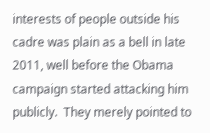interests of people outside his cadre was plain as a bell in late 2011, well before the Obama campaign started attacking him publicly.  They merely pointed to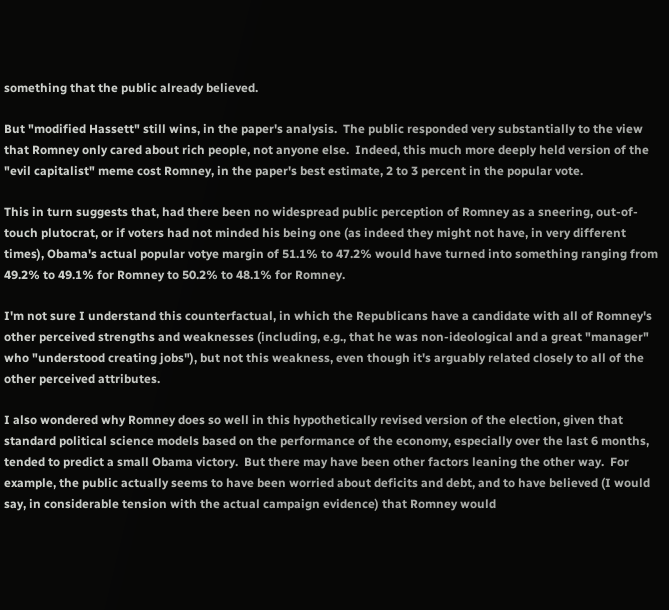something that the public already believed.

But "modified Hassett" still wins, in the paper's analysis.  The public responded very substantially to the view that Romney only cared about rich people, not anyone else.  Indeed, this much more deeply held version of the "evil capitalist" meme cost Romney, in the paper's best estimate, 2 to 3 percent in the popular vote.

This in turn suggests that, had there been no widespread public perception of Romney as a sneering, out-of-touch plutocrat, or if voters had not minded his being one (as indeed they might not have, in very different times), Obama's actual popular votye margin of 51.1% to 47.2% would have turned into something ranging from 49.2% to 49.1% for Romney to 50.2% to 48.1% for Romney.

I'm not sure I understand this counterfactual, in which the Republicans have a candidate with all of Romney's other perceived strengths and weaknesses (including, e.g., that he was non-ideological and a great "manager" who "understood creating jobs"), but not this weakness, even though it's arguably related closely to all of the other perceived attributes.

I also wondered why Romney does so well in this hypothetically revised version of the election, given that standard political science models based on the performance of the economy, especially over the last 6 months, tended to predict a small Obama victory.  But there may have been other factors leaning the other way.  For example, the public actually seems to have been worried about deficits and debt, and to have believed (I would say, in considerable tension with the actual campaign evidence) that Romney would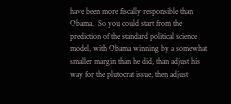have been more fiscally responsible than Obama.  So you could start from the prediction of the standard political science model, with Obama winning by a somewhat smaller margin than he did, than adjust his way for the plutocrat issue, then adjust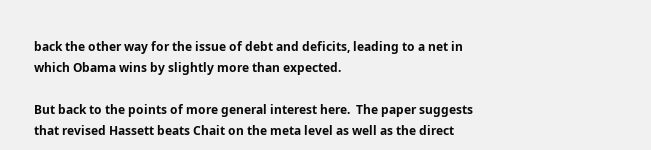back the other way for the issue of debt and deficits, leading to a net in which Obama wins by slightly more than expected.

But back to the points of more general interest here.  The paper suggests that revised Hassett beats Chait on the meta level as well as the direct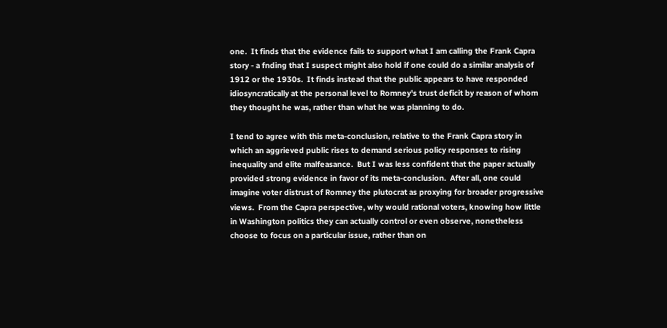one.  It finds that the evidence fails to support what I am calling the Frank Capra story - a fnding that I suspect might also hold if one could do a similar analysis of 1912 or the 1930s.  It finds instead that the public appears to have responded idiosyncratically at the personal level to Romney's trust deficit by reason of whom they thought he was, rather than what he was planning to do.

I tend to agree with this meta-conclusion, relative to the Frank Capra story in which an aggrieved public rises to demand serious policy responses to rising inequality and elite malfeasance.  But I was less confident that the paper actually provided strong evidence in favor of its meta-conclusion.  After all, one could imagine voter distrust of Romney the plutocrat as proxying for broader progressive views.  From the Capra perspective, why would rational voters, knowing how little in Washington politics they can actually control or even observe, nonetheless choose to focus on a particular issue, rather than on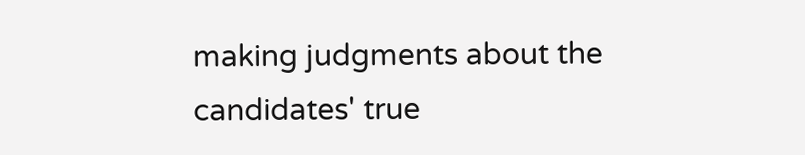making judgments about the candidates' true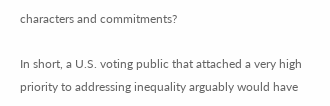characters and commitments?

In short, a U.S. voting public that attached a very high priority to addressing inequality arguably would have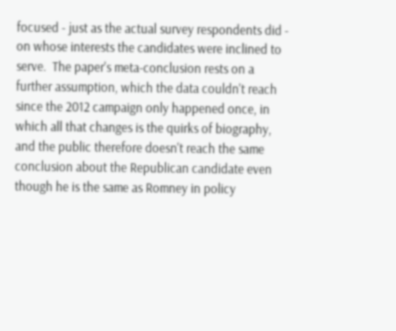focused - just as the actual survey respondents did - on whose interests the candidates were inclined to serve.  The paper's meta-conclusion rests on a further assumption, which the data couldn't reach since the 2012 campaign only happened once, in which all that changes is the quirks of biography, and the public therefore doesn't reach the same conclusion about the Republican candidate even though he is the same as Romney in policy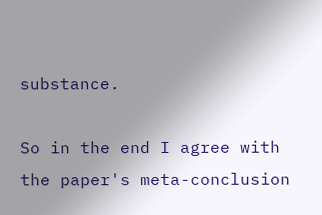substance.

So in the end I agree with the paper's meta-conclusion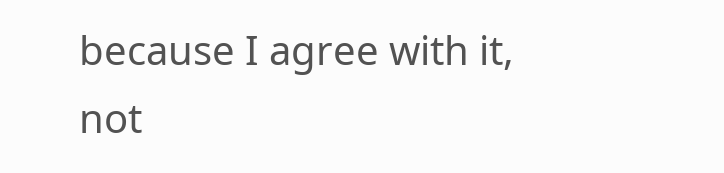because I agree with it, not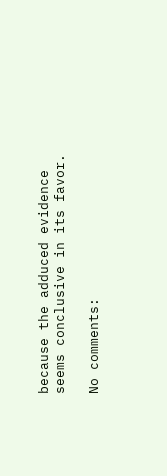because the adduced evidence seems conclusive in its favor.

No comments: